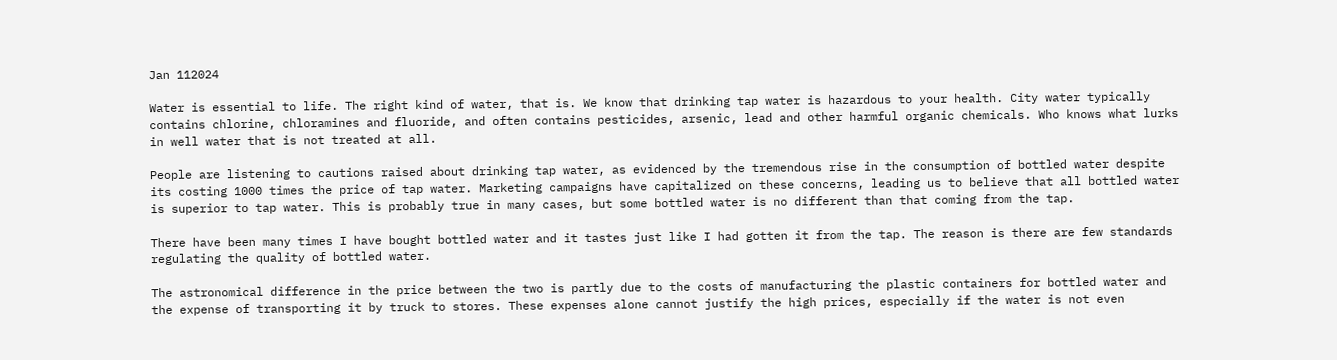Jan 112024

Water is essential to life. The right kind of water, that is. We know that drinking tap water is hazardous to your health. City water typically contains chlorine, chloramines and fluoride, and often contains pesticides, arsenic, lead and other harmful organic chemicals. Who knows what lurks in well water that is not treated at all.

People are listening to cautions raised about drinking tap water, as evidenced by the tremendous rise in the consumption of bottled water despite its costing 1000 times the price of tap water. Marketing campaigns have capitalized on these concerns, leading us to believe that all bottled water is superior to tap water. This is probably true in many cases, but some bottled water is no different than that coming from the tap.

There have been many times I have bought bottled water and it tastes just like I had gotten it from the tap. The reason is there are few standards regulating the quality of bottled water.

The astronomical difference in the price between the two is partly due to the costs of manufacturing the plastic containers for bottled water and the expense of transporting it by truck to stores. These expenses alone cannot justify the high prices, especially if the water is not even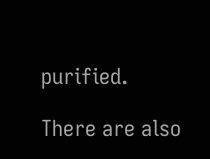purified.

There are also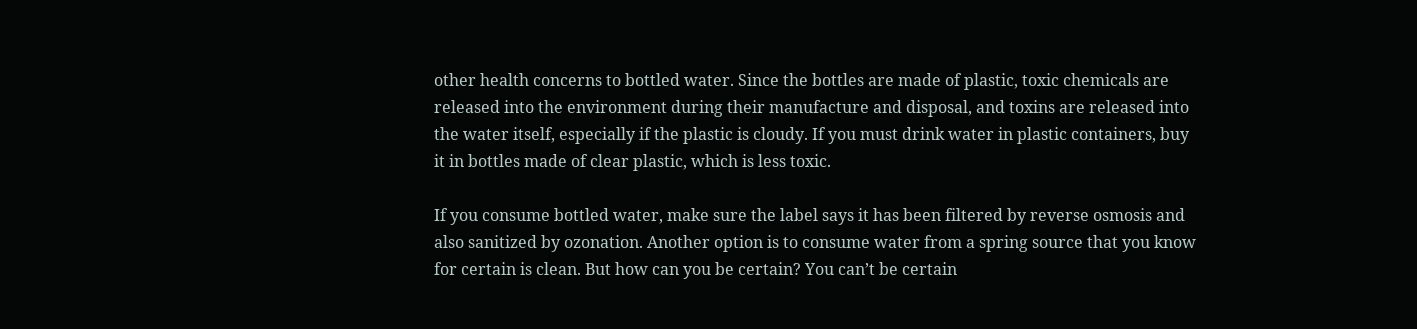other health concerns to bottled water. Since the bottles are made of plastic, toxic chemicals are released into the environment during their manufacture and disposal, and toxins are released into the water itself, especially if the plastic is cloudy. If you must drink water in plastic containers, buy it in bottles made of clear plastic, which is less toxic.

If you consume bottled water, make sure the label says it has been filtered by reverse osmosis and also sanitized by ozonation. Another option is to consume water from a spring source that you know for certain is clean. But how can you be certain? You can’t be certain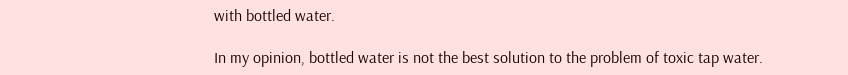with bottled water.

In my opinion, bottled water is not the best solution to the problem of toxic tap water.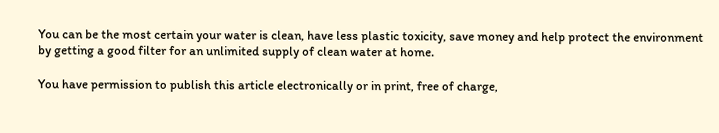You can be the most certain your water is clean, have less plastic toxicity, save money and help protect the environment by getting a good filter for an unlimited supply of clean water at home.

You have permission to publish this article electronically or in print, free of charge,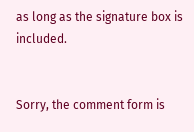as long as the signature box is included.


Sorry, the comment form is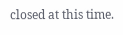closed at this time.